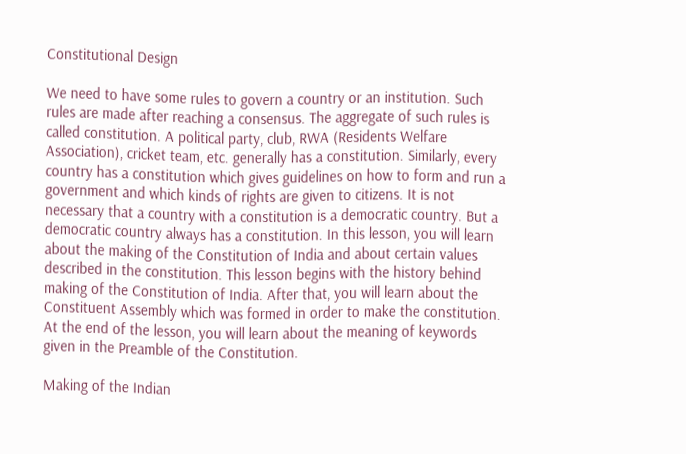Constitutional Design

We need to have some rules to govern a country or an institution. Such rules are made after reaching a consensus. The aggregate of such rules is called constitution. A political party, club, RWA (Residents Welfare Association), cricket team, etc. generally has a constitution. Similarly, every country has a constitution which gives guidelines on how to form and run a government and which kinds of rights are given to citizens. It is not necessary that a country with a constitution is a democratic country. But a democratic country always has a constitution. In this lesson, you will learn about the making of the Constitution of India and about certain values described in the constitution. This lesson begins with the history behind making of the Constitution of India. After that, you will learn about the Constituent Assembly which was formed in order to make the constitution. At the end of the lesson, you will learn about the meaning of keywords given in the Preamble of the Constitution.

Making of the Indian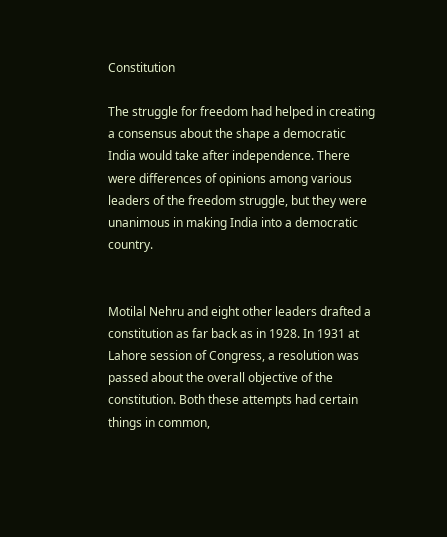Constitution

The struggle for freedom had helped in creating a consensus about the shape a democratic India would take after independence. There were differences of opinions among various leaders of the freedom struggle, but they were unanimous in making India into a democratic country.


Motilal Nehru and eight other leaders drafted a constitution as far back as in 1928. In 1931 at Lahore session of Congress, a resolution was passed about the overall objective of the constitution. Both these attempts had certain things in common,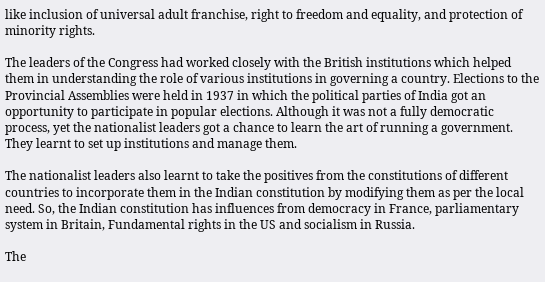like inclusion of universal adult franchise, right to freedom and equality, and protection of minority rights.

The leaders of the Congress had worked closely with the British institutions which helped them in understanding the role of various institutions in governing a country. Elections to the Provincial Assemblies were held in 1937 in which the political parties of India got an opportunity to participate in popular elections. Although it was not a fully democratic process, yet the nationalist leaders got a chance to learn the art of running a government. They learnt to set up institutions and manage them.

The nationalist leaders also learnt to take the positives from the constitutions of different countries to incorporate them in the Indian constitution by modifying them as per the local need. So, the Indian constitution has influences from democracy in France, parliamentary system in Britain, Fundamental rights in the US and socialism in Russia.

The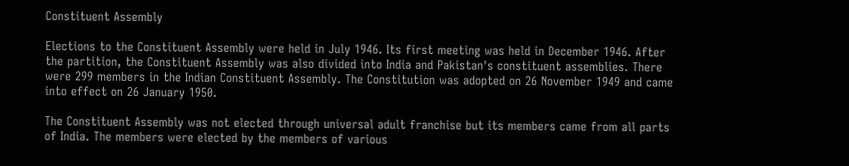Constituent Assembly

Elections to the Constituent Assembly were held in July 1946. Its first meeting was held in December 1946. After the partition, the Constituent Assembly was also divided into India and Pakistan's constituent assemblies. There were 299 members in the Indian Constituent Assembly. The Constitution was adopted on 26 November 1949 and came into effect on 26 January 1950.

The Constituent Assembly was not elected through universal adult franchise but its members came from all parts of India. The members were elected by the members of various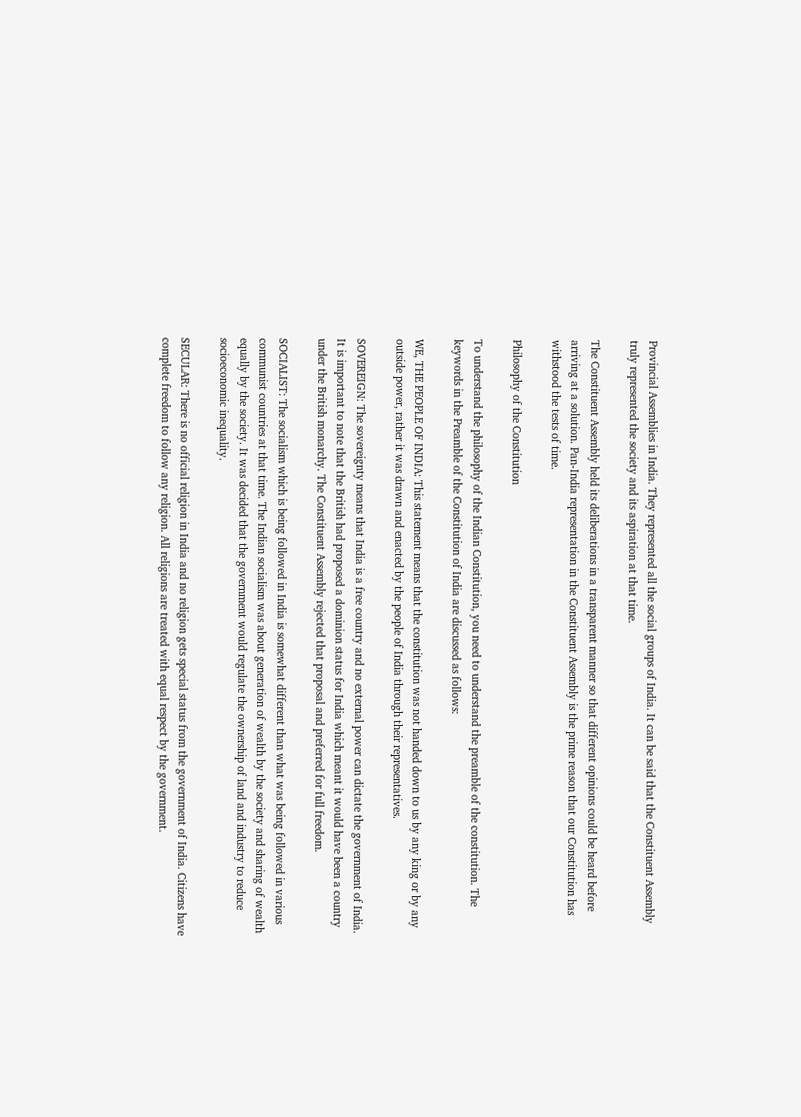Provincial Assemblies in India. They represented all the social groups of India. It can be said that the Constituent Assembly truly represented the society and its aspiration at that time.

The Constituent Assembly held its deliberations in a transparent manner so that different opinions could be heard before arriving at a solution. Pan-India representation in the Constituent Assembly is the prime reason that our Constitution has withstood the tests of time.

Philosophy of the Constitution

To understand the philosophy of the Indian Constitution, you need to understand the preamble of the constitution. The keywords in the Preamble of the Constitution of India are discussed as follows:

WE, THE PEOPLE OF INDIA: This statement means that the constitution was not handed down to us by any king or by any outside power, rather it was drawn and enacted by the people of India through their representatives.

SOVEREIGN: The sovereignty means that India is a free country and no external power can dictate the government of India. It is important to note that the British had proposed a dominion status for India which meant it would have been a country under the British monarchy. The Constituent Assembly rejected that proposal and preferred for full freedom.

SOCIALIST: The socialism which is being followed in India is somewhat different than what was being followed in various communist countries at that time. The Indian socialism was about generation of wealth by the society and sharing of wealth equally by the society. It was decided that the government would regulate the ownership of land and industry to reduce socioeconomic inequality.

SECULAR: There is no official religion in India and no religion gets special status from the government of India. Citizens have complete freedom to follow any religion. All religions are treated with equal respect by the government.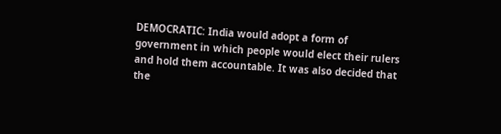DEMOCRATIC: India would adopt a form of government in which people would elect their rulers and hold them accountable. It was also decided that the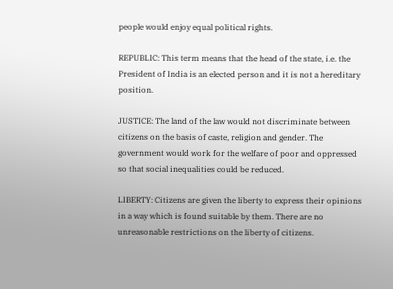people would enjoy equal political rights.

REPUBLIC: This term means that the head of the state, i.e. the President of India is an elected person and it is not a hereditary position.

JUSTICE: The land of the law would not discriminate between citizens on the basis of caste, religion and gender. The government would work for the welfare of poor and oppressed so that social inequalities could be reduced.

LIBERTY: Citizens are given the liberty to express their opinions in a way which is found suitable by them. There are no unreasonable restrictions on the liberty of citizens.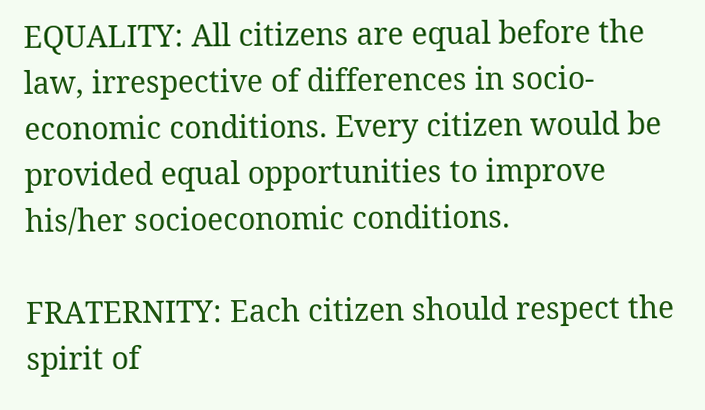EQUALITY: All citizens are equal before the law, irrespective of differences in socio-economic conditions. Every citizen would be provided equal opportunities to improve his/her socioeconomic conditions.

FRATERNITY: Each citizen should respect the spirit of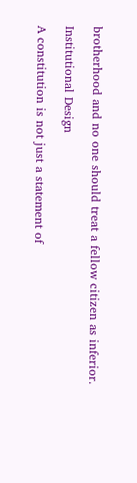brotherhood and no one should treat a fellow citizen as inferior.

Institutional Design

A constitution is not just a statement of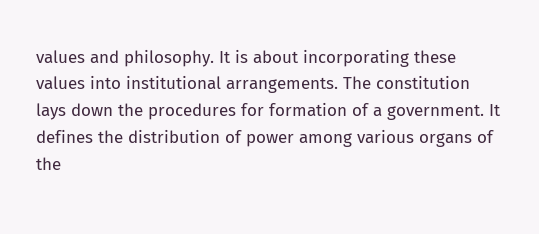values and philosophy. It is about incorporating these values into institutional arrangements. The constitution lays down the procedures for formation of a government. It defines the distribution of power among various organs of the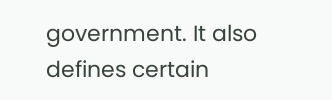government. It also defines certain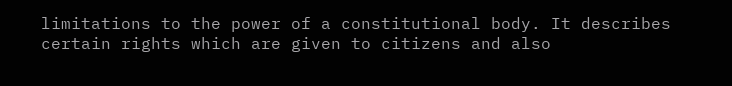limitations to the power of a constitutional body. It describes certain rights which are given to citizens and also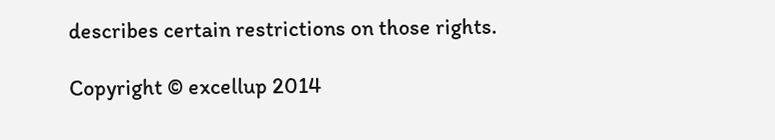describes certain restrictions on those rights.

Copyright © excellup 2014